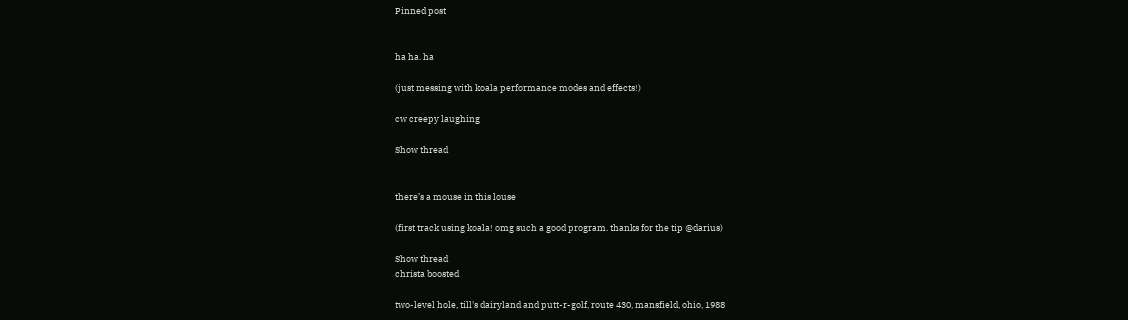Pinned post


ha ha. ha

(just messing with koala performance modes and effects!)

cw creepy laughing

Show thread


there’s a mouse in this louse

(first track using koala! omg such a good program. thanks for the tip @darius)

Show thread
christa boosted

two-level hole, till's dairyland and putt-r-golf, route 430, mansfield, ohio, 1988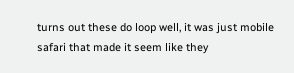turns out these do loop well, it was just mobile safari that made it seem like they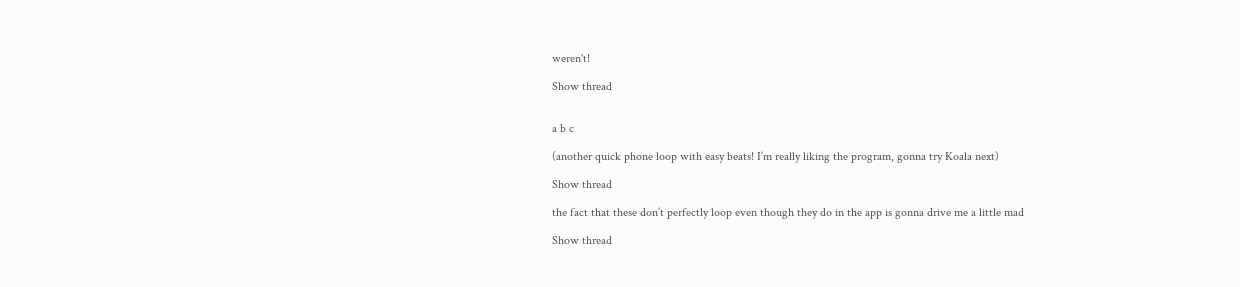weren't!

Show thread


a b c

(another quick phone loop with easy beats! I’m really liking the program, gonna try Koala next)

Show thread

the fact that these don’t perfectly loop even though they do in the app is gonna drive me a little mad

Show thread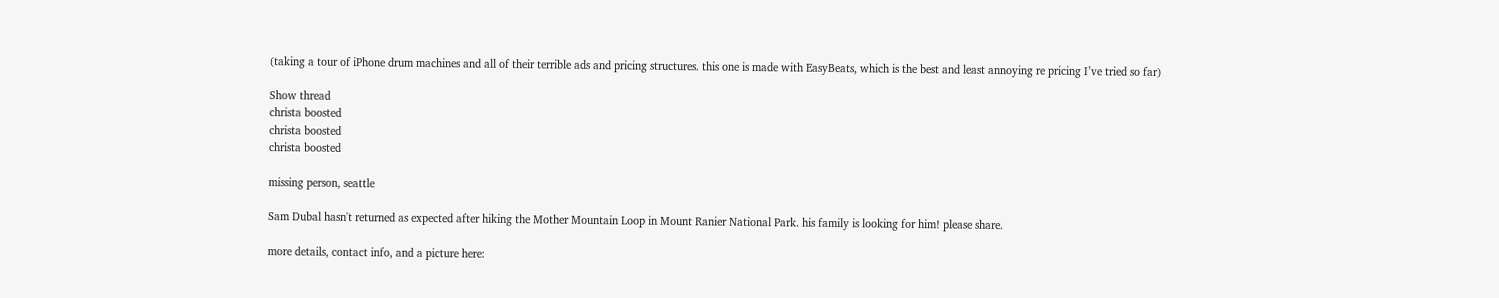(taking a tour of iPhone drum machines and all of their terrible ads and pricing structures. this one is made with EasyBeats, which is the best and least annoying re pricing I’ve tried so far)

Show thread
christa boosted
christa boosted
christa boosted

missing person, seattle

Sam Dubal hasn't returned as expected after hiking the Mother Mountain Loop in Mount Ranier National Park. his family is looking for him! please share.

more details, contact info, and a picture here: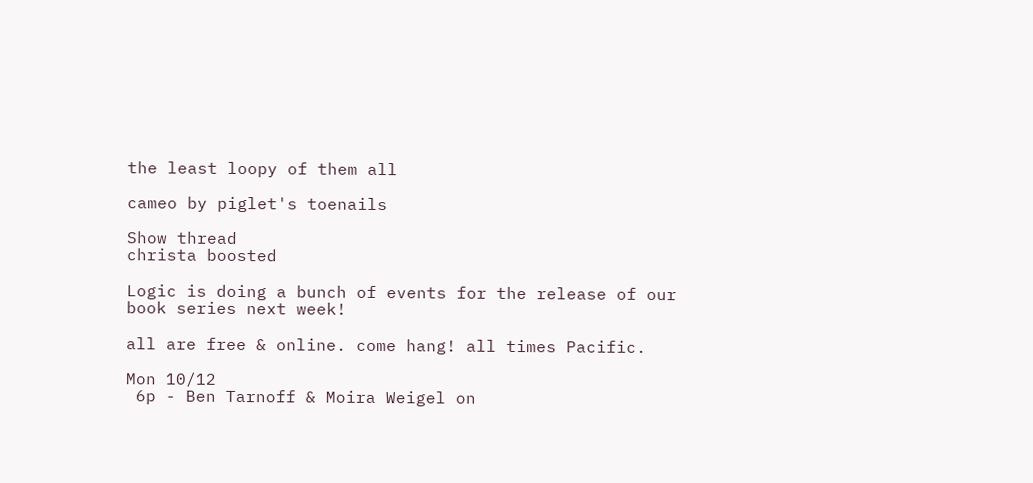the least loopy of them all

cameo by piglet's toenails

Show thread
christa boosted

Logic is doing a bunch of events for the release of our book series next week!

all are free & online. come hang! all times Pacific.

Mon 10/12
 6p - Ben Tarnoff & Moira Weigel on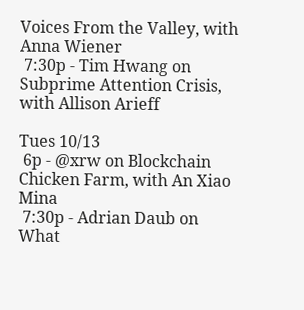Voices From the Valley, with Anna Wiener
 7:30p - Tim Hwang on Subprime Attention Crisis, with Allison Arieff

Tues 10/13
 6p - @xrw on Blockchain Chicken Farm, with An Xiao Mina
 7:30p - Adrian Daub on What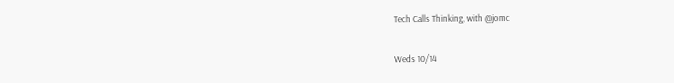Tech Calls Thinking, with @jomc

Weds 10/14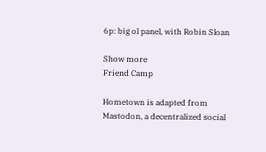6p: big ol panel, with Robin Sloan

Show more
Friend Camp

Hometown is adapted from Mastodon, a decentralized social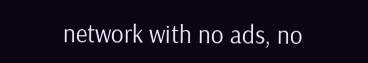network with no ads, no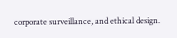corporate surveillance, and ethical design.